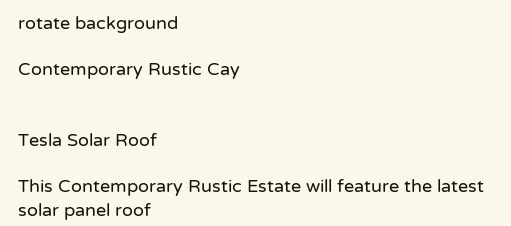rotate background

Contemporary Rustic Cay


Tesla Solar Roof

This Contemporary Rustic Estate will feature the latest solar panel roof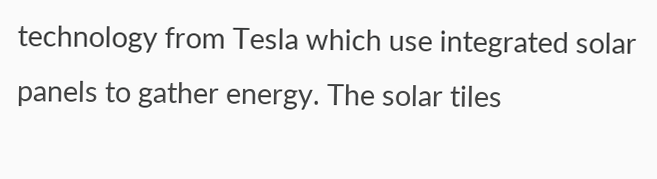technology from Tesla which use integrated solar panels to gather energy. The solar tiles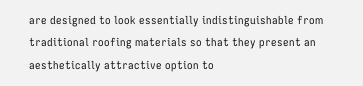are designed to look essentially indistinguishable from traditional roofing materials so that they present an aesthetically attractive option to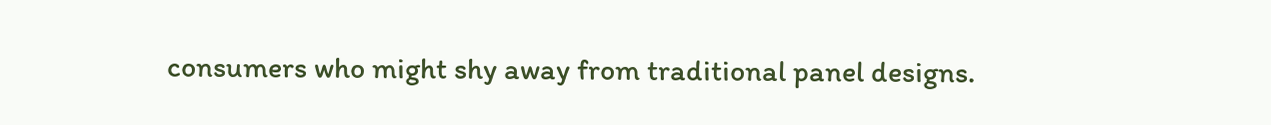consumers who might shy away from traditional panel designs.